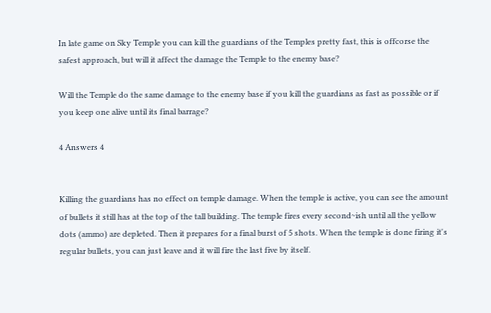In late game on Sky Temple you can kill the guardians of the Temples pretty fast, this is offcorse the safest approach, but will it affect the damage the Temple to the enemy base?

Will the Temple do the same damage to the enemy base if you kill the guardians as fast as possible or if you keep one alive until its final barrage?

4 Answers 4


Killing the guardians has no effect on temple damage. When the temple is active, you can see the amount of bullets it still has at the top of the tall building. The temple fires every second~ish until all the yellow dots (ammo) are depleted. Then it prepares for a final burst of 5 shots. When the temple is done firing it's regular bullets, you can just leave and it will fire the last five by itself.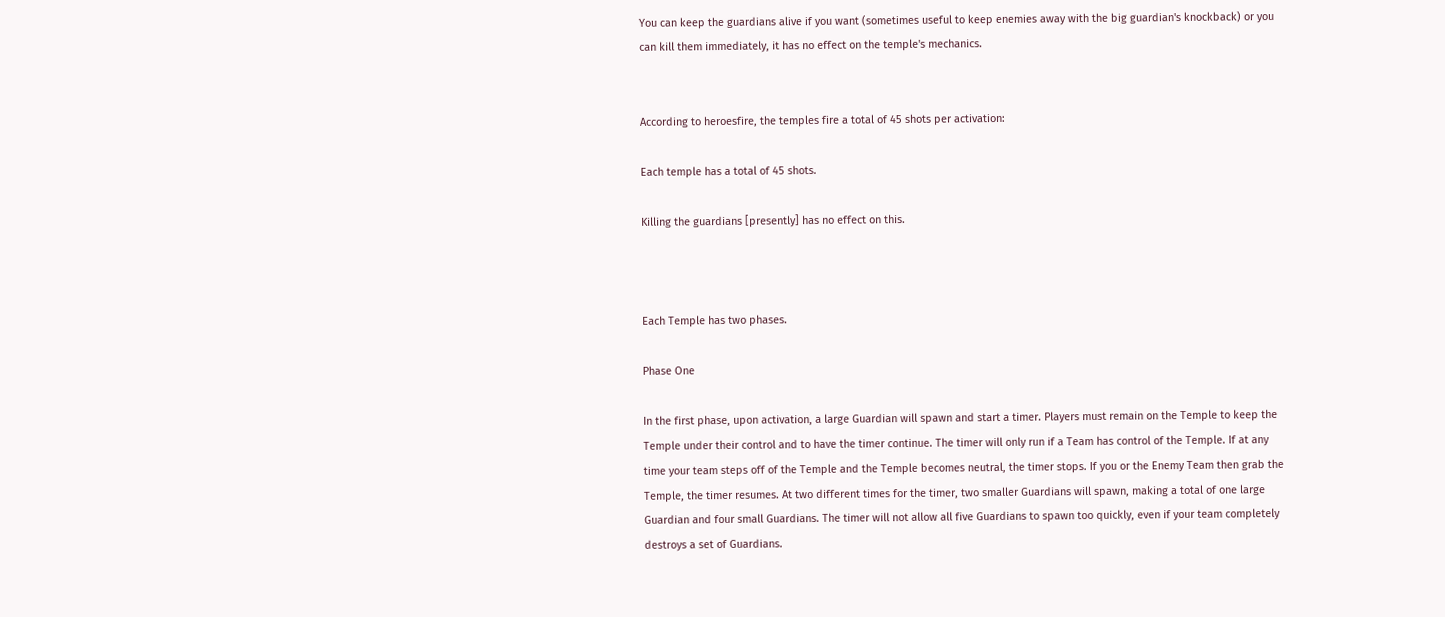You can keep the guardians alive if you want (sometimes useful to keep enemies away with the big guardian's knockback) or you can kill them immediately, it has no effect on the temple's mechanics.


According to heroesfire, the temples fire a total of 45 shots per activation:

Each temple has a total of 45 shots.

Killing the guardians [presently] has no effect on this.



Each Temple has two phases.

Phase One

In the first phase, upon activation, a large Guardian will spawn and start a timer. Players must remain on the Temple to keep the Temple under their control and to have the timer continue. The timer will only run if a Team has control of the Temple. If at any time your team steps off of the Temple and the Temple becomes neutral, the timer stops. If you or the Enemy Team then grab the Temple, the timer resumes. At two different times for the timer, two smaller Guardians will spawn, making a total of one large Guardian and four small Guardians. The timer will not allow all five Guardians to spawn too quickly, even if your team completely destroys a set of Guardians.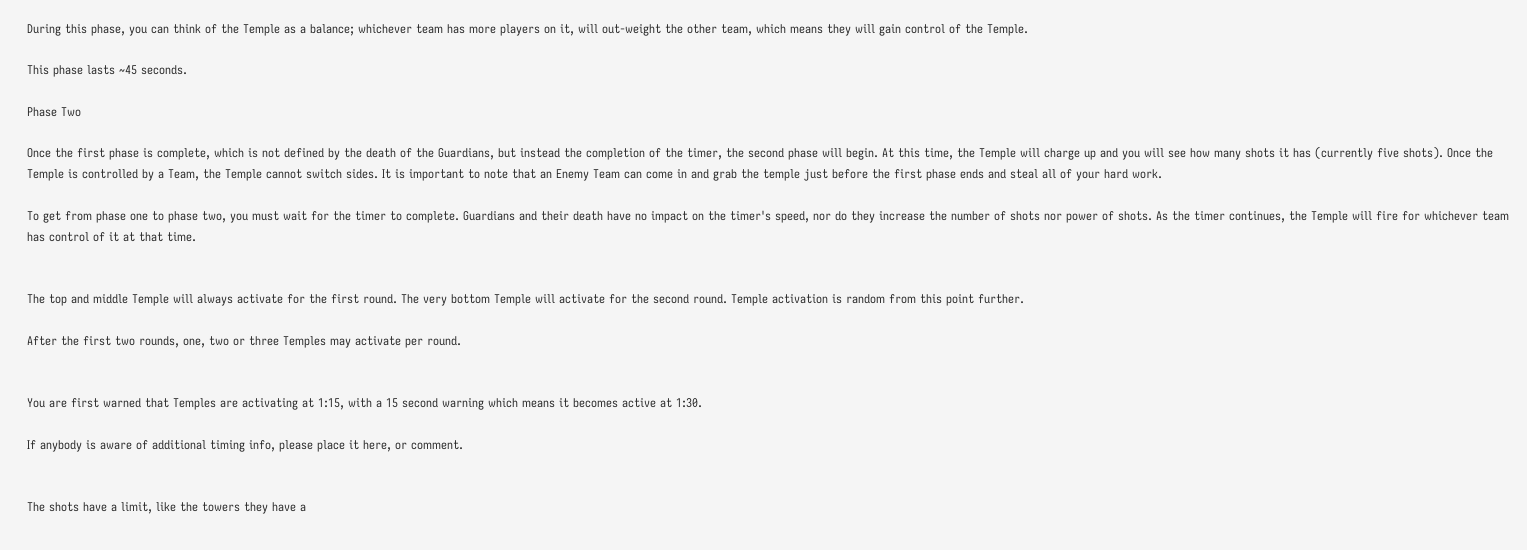During this phase, you can think of the Temple as a balance; whichever team has more players on it, will out-weight the other team, which means they will gain control of the Temple.

This phase lasts ~45 seconds.

Phase Two

Once the first phase is complete, which is not defined by the death of the Guardians, but instead the completion of the timer, the second phase will begin. At this time, the Temple will charge up and you will see how many shots it has (currently five shots). Once the Temple is controlled by a Team, the Temple cannot switch sides. It is important to note that an Enemy Team can come in and grab the temple just before the first phase ends and steal all of your hard work.

To get from phase one to phase two, you must wait for the timer to complete. Guardians and their death have no impact on the timer's speed, nor do they increase the number of shots nor power of shots. As the timer continues, the Temple will fire for whichever team has control of it at that time.


The top and middle Temple will always activate for the first round. The very bottom Temple will activate for the second round. Temple activation is random from this point further.

After the first two rounds, one, two or three Temples may activate per round.


You are first warned that Temples are activating at 1:15, with a 15 second warning which means it becomes active at 1:30.

If anybody is aware of additional timing info, please place it here, or comment.


The shots have a limit, like the towers they have a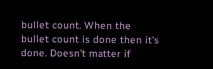bullet count. When the bullet count is done then it's done. Doesn't matter if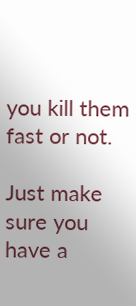you kill them fast or not.

Just make sure you have a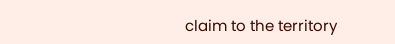claim to the territory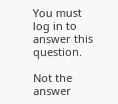You must log in to answer this question.

Not the answer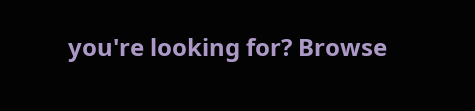you're looking for? Browse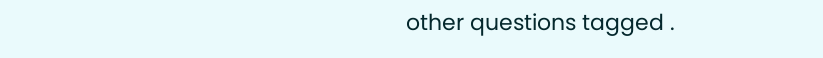other questions tagged .